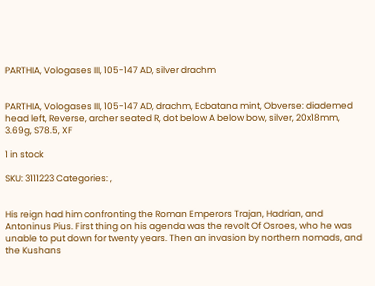PARTHIA, Vologases III, 105-147 AD, silver drachm


PARTHIA, Vologases III, 105-147 AD, drachm, Ecbatana mint, Obverse: diademed head left, Reverse, archer seated R, dot below A below bow, silver, 20x18mm, 3.69g, S78.5, XF

1 in stock

SKU: 3111223 Categories: ,


His reign had him confronting the Roman Emperors Trajan, Hadrian, and Antoninus Pius. First thing on his agenda was the revolt Of Osroes, who he was unable to put down for twenty years. Then an invasion by northern nomads, and the Kushans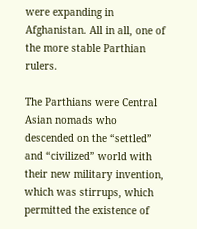were expanding in Afghanistan. All in all, one of the more stable Parthian rulers.

The Parthians were Central Asian nomads who descended on the “settled” and “civilized” world with their new military invention, which was stirrups, which permitted the existence of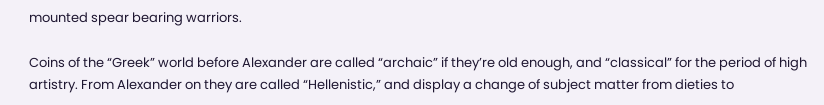mounted spear bearing warriors.

Coins of the “Greek” world before Alexander are called “archaic” if they’re old enough, and “classical” for the period of high artistry. From Alexander on they are called “Hellenistic,” and display a change of subject matter from dieties to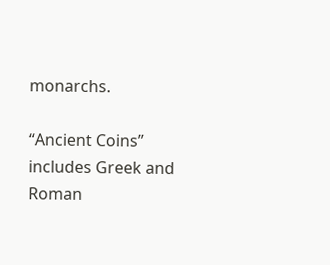monarchs.

“Ancient Coins” includes Greek and Roman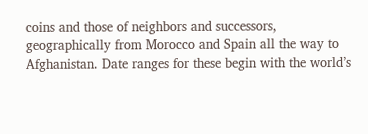coins and those of neighbors and successors, geographically from Morocco and Spain all the way to Afghanistan. Date ranges for these begin with the world’s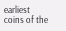earliest coins of the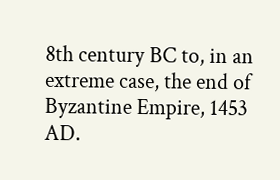8th century BC to, in an extreme case, the end of Byzantine Empire, 1453 AD.